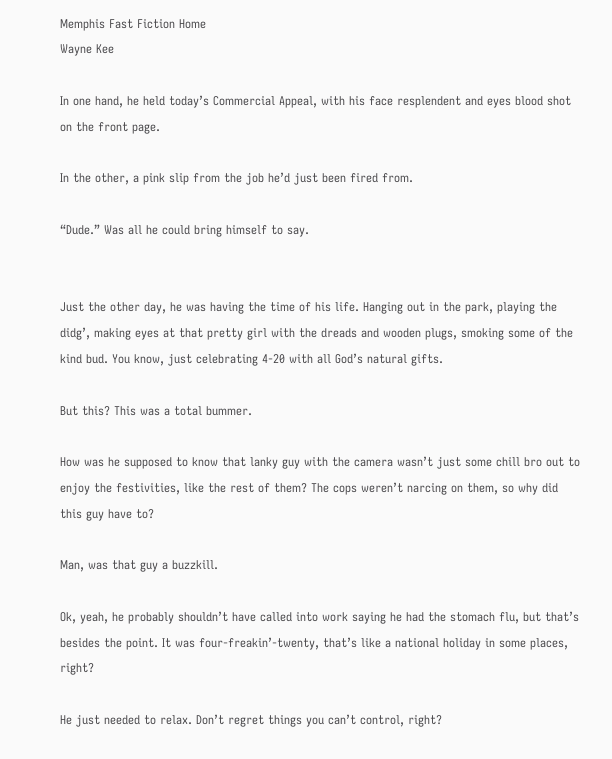Memphis Fast Fiction Home
Wayne Kee

In one hand, he held today’s Commercial Appeal, with his face resplendent and eyes blood shot on the front page.

In the other, a pink slip from the job he’d just been fired from.

“Dude.” Was all he could bring himself to say.


Just the other day, he was having the time of his life. Hanging out in the park, playing the didg’, making eyes at that pretty girl with the dreads and wooden plugs, smoking some of the kind bud. You know, just celebrating 4-20 with all God’s natural gifts.

But this? This was a total bummer.

How was he supposed to know that lanky guy with the camera wasn’t just some chill bro out to enjoy the festivities, like the rest of them? The cops weren’t narcing on them, so why did this guy have to?

Man, was that guy a buzzkill.

Ok, yeah, he probably shouldn’t have called into work saying he had the stomach flu, but that’s besides the point. It was four-freakin’-twenty, that’s like a national holiday in some places, right?

He just needed to relax. Don’t regret things you can’t control, right?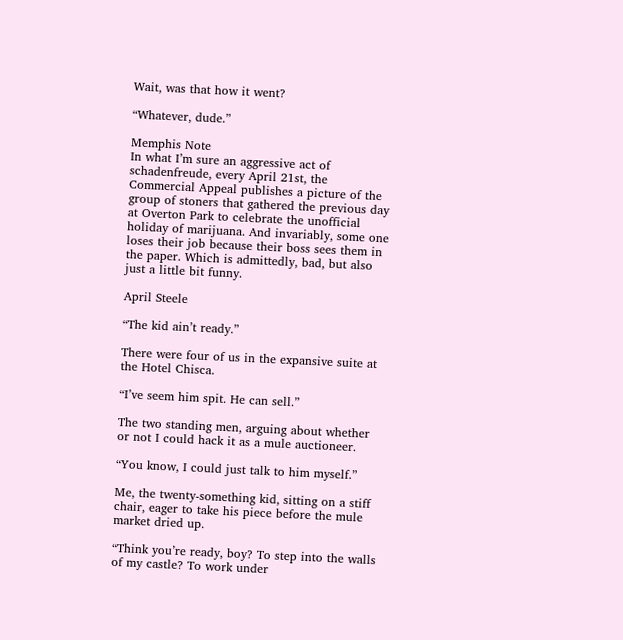Wait, was that how it went?

“Whatever, dude.”

Memphis Note
In what I’m sure an aggressive act of schadenfreude, every April 21st, the Commercial Appeal publishes a picture of the group of stoners that gathered the previous day at Overton Park to celebrate the unofficial holiday of marijuana. And invariably, some one loses their job because their boss sees them in the paper. Which is admittedly, bad, but also just a little bit funny.

April Steele

“The kid ain’t ready.”

There were four of us in the expansive suite at the Hotel Chisca.

“I’ve seem him spit. He can sell.”

The two standing men, arguing about whether or not I could hack it as a mule auctioneer.

“You know, I could just talk to him myself.”

Me, the twenty-something kid, sitting on a stiff chair, eager to take his piece before the mule market dried up.

“Think you’re ready, boy? To step into the walls of my castle? To work under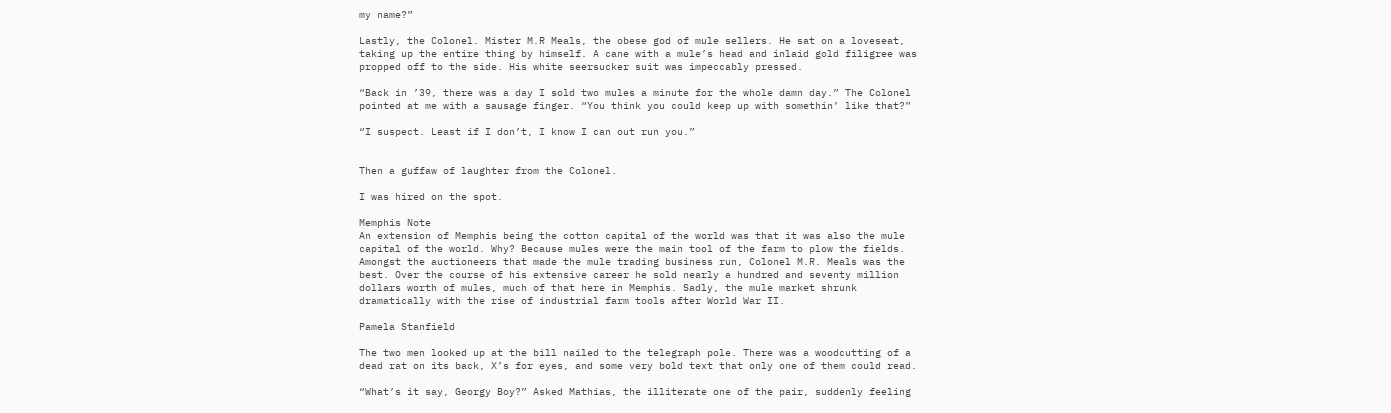my name?”

Lastly, the Colonel. Mister M.R Meals, the obese god of mule sellers. He sat on a loveseat, taking up the entire thing by himself. A cane with a mule’s head and inlaid gold filigree was propped off to the side. His white seersucker suit was impeccably pressed.

“Back in ’39, there was a day I sold two mules a minute for the whole damn day.” The Colonel pointed at me with a sausage finger. “You think you could keep up with somethin’ like that?”

“I suspect. Least if I don’t, I know I can out run you.”


Then a guffaw of laughter from the Colonel.

I was hired on the spot.

Memphis Note
An extension of Memphis being the cotton capital of the world was that it was also the mule capital of the world. Why? Because mules were the main tool of the farm to plow the fields. Amongst the auctioneers that made the mule trading business run, Colonel M.R. Meals was the best. Over the course of his extensive career he sold nearly a hundred and seventy million dollars worth of mules, much of that here in Memphis. Sadly, the mule market shrunk dramatically with the rise of industrial farm tools after World War II.

Pamela Stanfield

The two men looked up at the bill nailed to the telegraph pole. There was a woodcutting of a dead rat on its back, X’s for eyes, and some very bold text that only one of them could read.

“What’s it say, Georgy Boy?” Asked Mathias, the illiterate one of the pair, suddenly feeling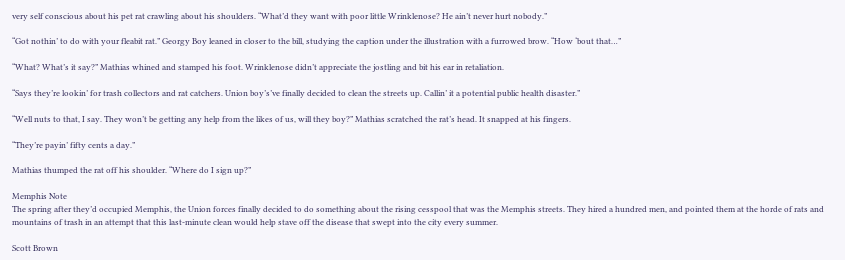very self conscious about his pet rat crawling about his shoulders. “What’d they want with poor little Wrinklenose? He ain’t never hurt nobody.”

“Got nothin’ to do with your fleabit rat.” Georgy Boy leaned in closer to the bill, studying the caption under the illustration with a furrowed brow. “How ‘bout that…”

“What? What’s it say?” Mathias whined and stamped his foot. Wrinklenose didn’t appreciate the jostling and bit his ear in retaliation.

“Says they’re lookin’ for trash collectors and rat catchers. Union boy’s’ve finally decided to clean the streets up. Callin’ it a potential public health disaster.”

“Well nuts to that, I say. They won’t be getting any help from the likes of us, will they boy?” Mathias scratched the rat’s head. It snapped at his fingers.

“They’re payin’ fifty cents a day.”

Mathias thumped the rat off his shoulder. “Where do I sign up?”

Memphis Note
The spring after they’d occupied Memphis, the Union forces finally decided to do something about the rising cesspool that was the Memphis streets. They hired a hundred men, and pointed them at the horde of rats and mountains of trash in an attempt that this last-minute clean would help stave off the disease that swept into the city every summer.

Scott Brown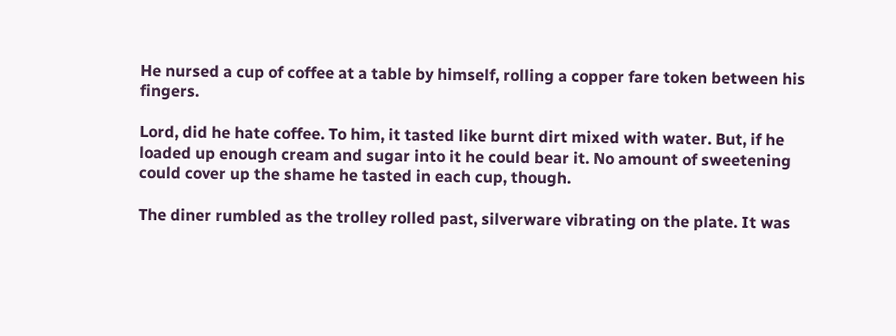He nursed a cup of coffee at a table by himself, rolling a copper fare token between his fingers.

Lord, did he hate coffee. To him, it tasted like burnt dirt mixed with water. But, if he loaded up enough cream and sugar into it he could bear it. No amount of sweetening could cover up the shame he tasted in each cup, though.

The diner rumbled as the trolley rolled past, silverware vibrating on the plate. It was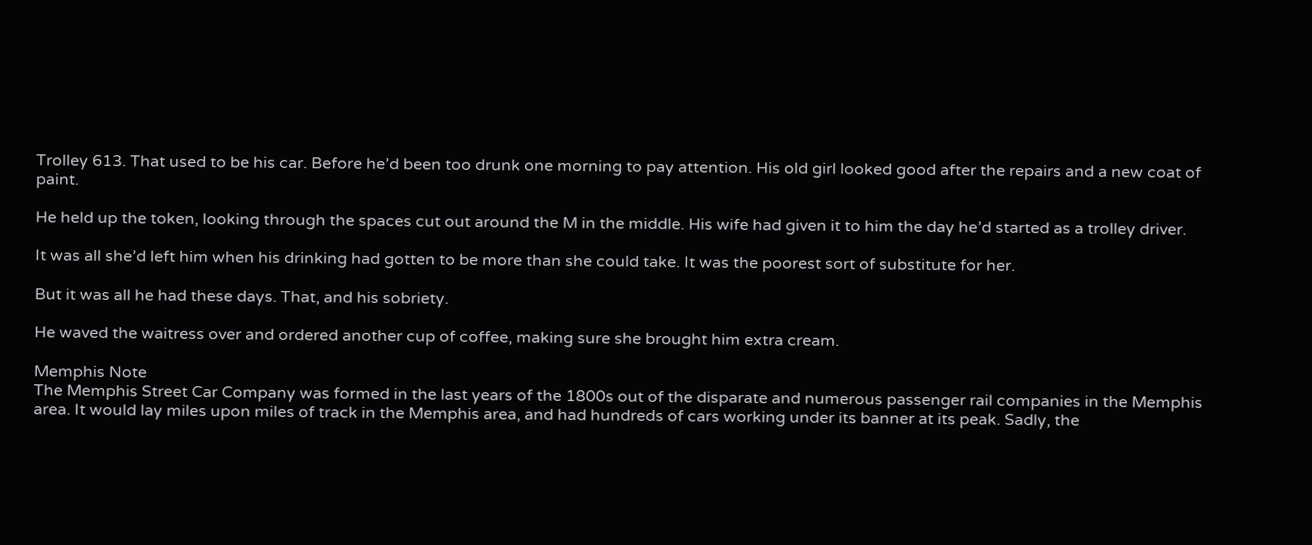Trolley 613. That used to be his car. Before he’d been too drunk one morning to pay attention. His old girl looked good after the repairs and a new coat of paint.

He held up the token, looking through the spaces cut out around the M in the middle. His wife had given it to him the day he’d started as a trolley driver.

It was all she’d left him when his drinking had gotten to be more than she could take. It was the poorest sort of substitute for her.

But it was all he had these days. That, and his sobriety.

He waved the waitress over and ordered another cup of coffee, making sure she brought him extra cream.

Memphis Note
The Memphis Street Car Company was formed in the last years of the 1800s out of the disparate and numerous passenger rail companies in the Memphis area. It would lay miles upon miles of track in the Memphis area, and had hundreds of cars working under its banner at its peak. Sadly, the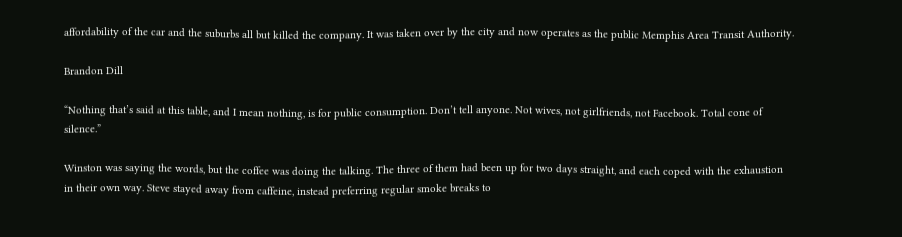affordability of the car and the suburbs all but killed the company. It was taken over by the city and now operates as the public Memphis Area Transit Authority.

Brandon Dill

“Nothing that’s said at this table, and I mean nothing, is for public consumption. Don’t tell anyone. Not wives, not girlfriends, not Facebook. Total cone of silence.”

Winston was saying the words, but the coffee was doing the talking. The three of them had been up for two days straight, and each coped with the exhaustion in their own way. Steve stayed away from caffeine, instead preferring regular smoke breaks to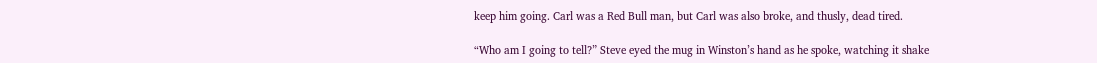keep him going. Carl was a Red Bull man, but Carl was also broke, and thusly, dead tired.

“Who am I going to tell?” Steve eyed the mug in Winston’s hand as he spoke, watching it shake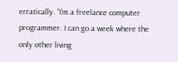erratically. “I’m a freelance computer programmer. I can go a week where the only other living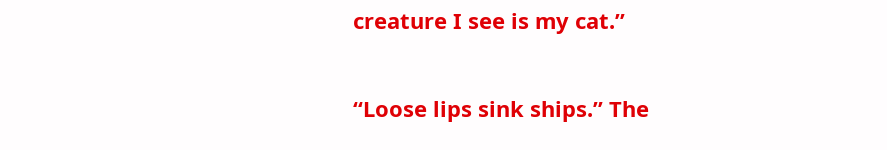creature I see is my cat.”

“Loose lips sink ships.” The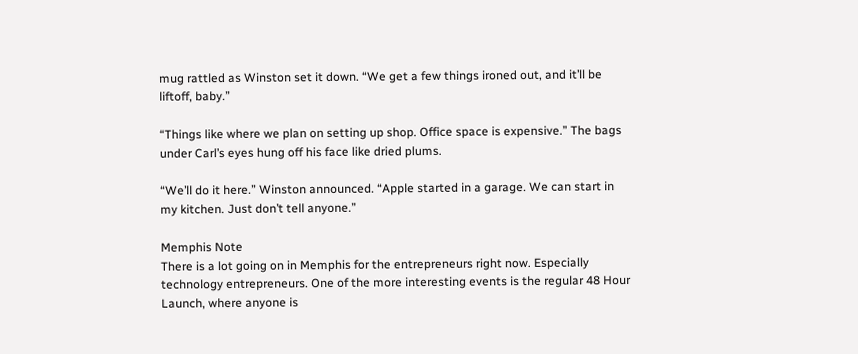mug rattled as Winston set it down. “We get a few things ironed out, and it’ll be liftoff, baby.”

“Things like where we plan on setting up shop. Office space is expensive.” The bags under Carl’s eyes hung off his face like dried plums.

“We’ll do it here.” Winston announced. “Apple started in a garage. We can start in my kitchen. Just don’t tell anyone.”

Memphis Note
There is a lot going on in Memphis for the entrepreneurs right now. Especially technology entrepreneurs. One of the more interesting events is the regular 48 Hour Launch, where anyone is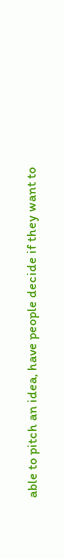able to pitch an idea, have people decide if they want to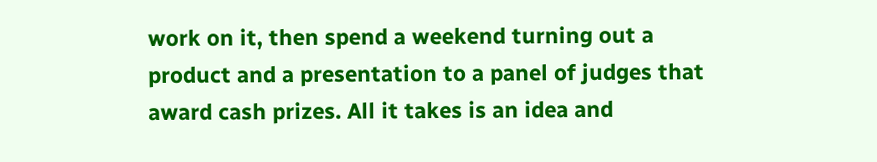work on it, then spend a weekend turning out a product and a presentation to a panel of judges that award cash prizes. All it takes is an idea and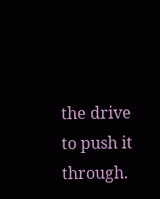the drive to push it through.